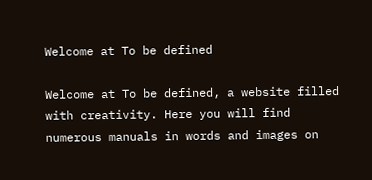Welcome at To be defined

Welcome at To be defined, a website filled with creativity. Here you will find numerous manuals in words and images on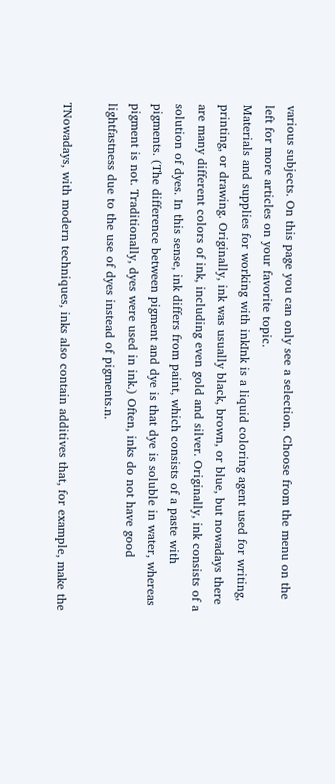various subjects. On this page you can only see a selection. Choose from the menu on the left for more articles on your favorite topic.
Materials and supplies for working with inkInk is a liquid coloring agent used for writing, printing, or drawing. Originally, ink was usually black, brown, or blue, but nowadays there are many different colors of ink, including even gold and silver. Originally, ink consists of a solution of dyes. In this sense, ink differs from paint, which consists of a paste with pigments. (The difference between pigment and dye is that dye is soluble in water, whereas pigment is not. Traditionally, dyes were used in ink.) Often, inks do not have good lightfastness due to the use of dyes instead of pigments.n.

TNowadays, with modern techniques, inks also contain additives that, for example, make the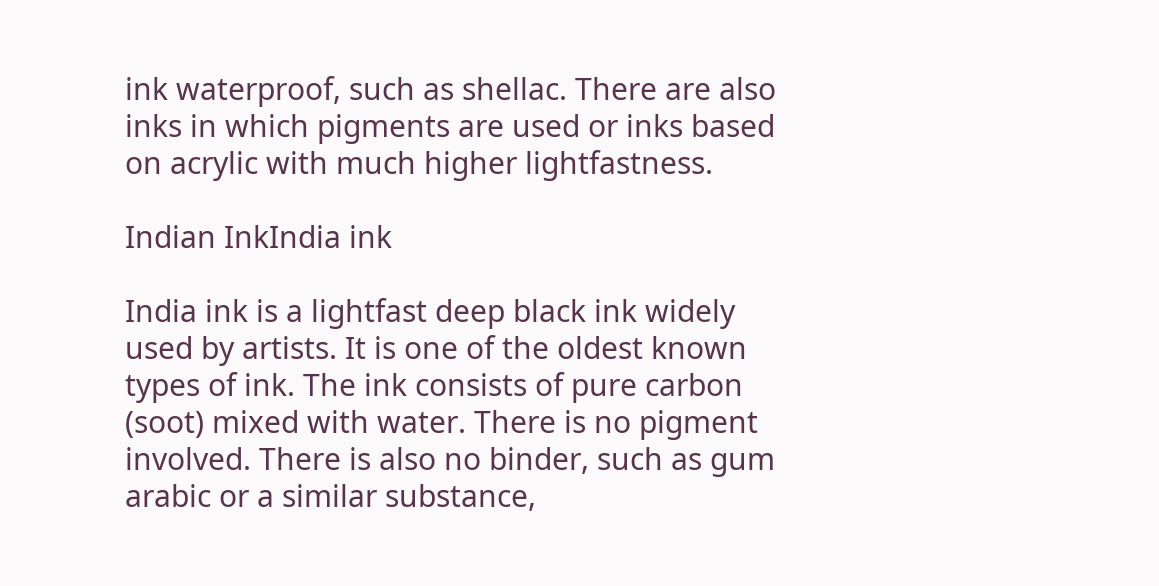ink waterproof, such as shellac. There are also inks in which pigments are used or inks based on acrylic with much higher lightfastness.

Indian InkIndia ink

India ink is a lightfast deep black ink widely used by artists. It is one of the oldest known types of ink. The ink consists of pure carbon (soot) mixed with water. There is no pigment involved. There is also no binder, such as gum arabic or a similar substance,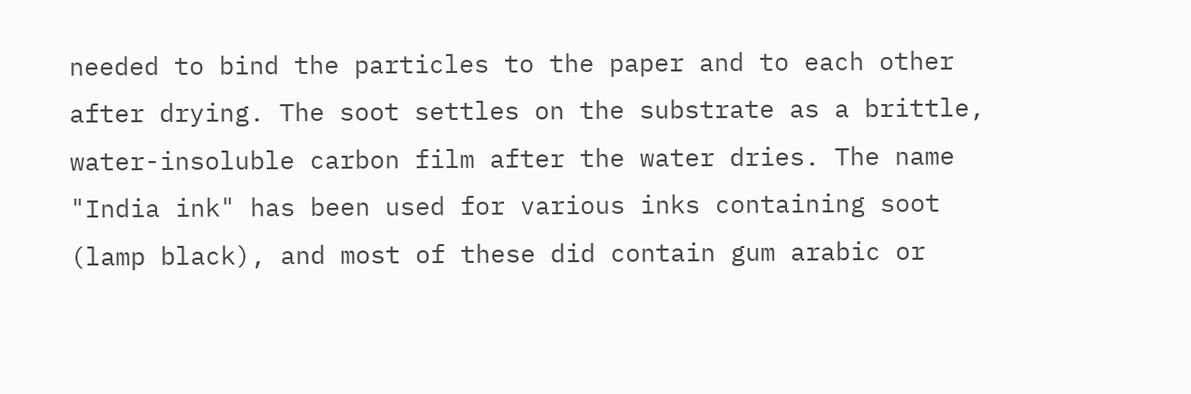needed to bind the particles to the paper and to each other after drying. The soot settles on the substrate as a brittle, water-insoluble carbon film after the water dries. The name "India ink" has been used for various inks containing soot (lamp black), and most of these did contain gum arabic or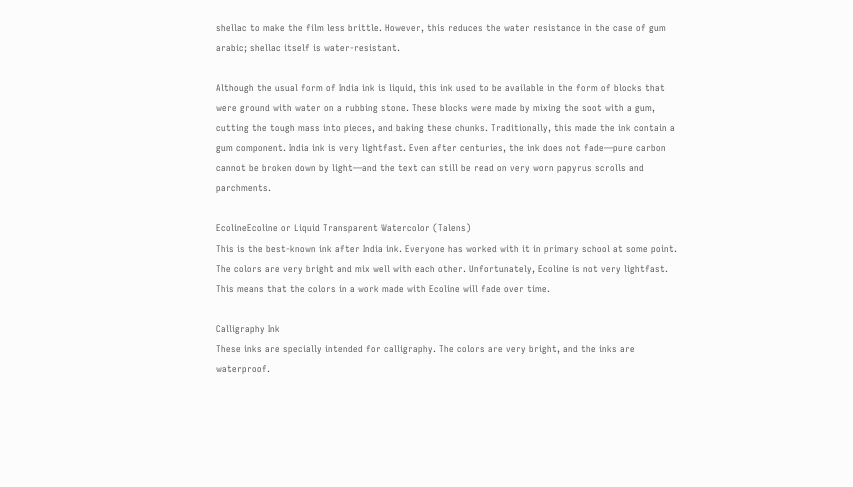shellac to make the film less brittle. However, this reduces the water resistance in the case of gum arabic; shellac itself is water-resistant.

Although the usual form of India ink is liquid, this ink used to be available in the form of blocks that were ground with water on a rubbing stone. These blocks were made by mixing the soot with a gum, cutting the tough mass into pieces, and baking these chunks. Traditionally, this made the ink contain a gum component. India ink is very lightfast. Even after centuries, the ink does not fade—pure carbon cannot be broken down by light—and the text can still be read on very worn papyrus scrolls and parchments.

EcolineEcoline or Liquid Transparent Watercolor (Talens)
This is the best-known ink after India ink. Everyone has worked with it in primary school at some point. The colors are very bright and mix well with each other. Unfortunately, Ecoline is not very lightfast. This means that the colors in a work made with Ecoline will fade over time.

Calligraphy Ink
These inks are specially intended for calligraphy. The colors are very bright, and the inks are waterproof.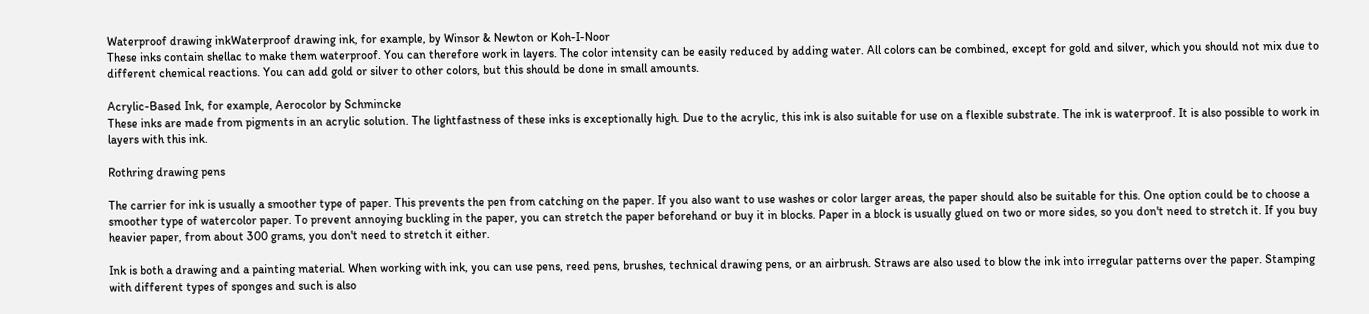Waterproof drawing inkWaterproof drawing ink, for example, by Winsor & Newton or Koh-I-Noor
These inks contain shellac to make them waterproof. You can therefore work in layers. The color intensity can be easily reduced by adding water. All colors can be combined, except for gold and silver, which you should not mix due to different chemical reactions. You can add gold or silver to other colors, but this should be done in small amounts.

Acrylic-Based Ink, for example, Aerocolor by Schmincke
These inks are made from pigments in an acrylic solution. The lightfastness of these inks is exceptionally high. Due to the acrylic, this ink is also suitable for use on a flexible substrate. The ink is waterproof. It is also possible to work in layers with this ink.

Rothring drawing pens

The carrier for ink is usually a smoother type of paper. This prevents the pen from catching on the paper. If you also want to use washes or color larger areas, the paper should also be suitable for this. One option could be to choose a smoother type of watercolor paper. To prevent annoying buckling in the paper, you can stretch the paper beforehand or buy it in blocks. Paper in a block is usually glued on two or more sides, so you don't need to stretch it. If you buy heavier paper, from about 300 grams, you don't need to stretch it either.

Ink is both a drawing and a painting material. When working with ink, you can use pens, reed pens, brushes, technical drawing pens, or an airbrush. Straws are also used to blow the ink into irregular patterns over the paper. Stamping with different types of sponges and such is also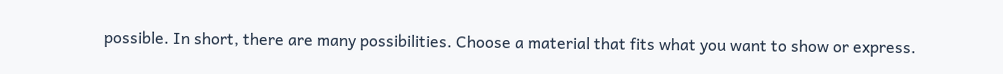possible. In short, there are many possibilities. Choose a material that fits what you want to show or express.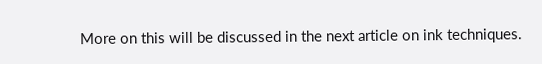More on this will be discussed in the next article on ink techniques.